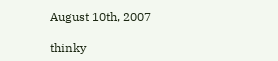August 10th, 2007

thinky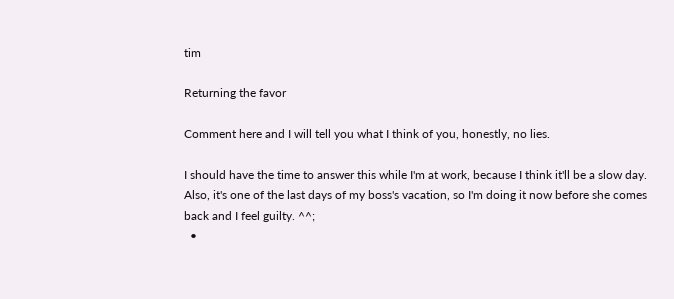tim

Returning the favor

Comment here and I will tell you what I think of you, honestly, no lies.

I should have the time to answer this while I'm at work, because I think it'll be a slow day. Also, it's one of the last days of my boss's vacation, so I'm doing it now before she comes back and I feel guilty. ^^;
  •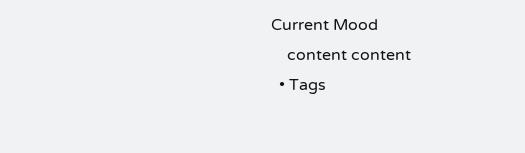Current Mood
    content content
  • Tags